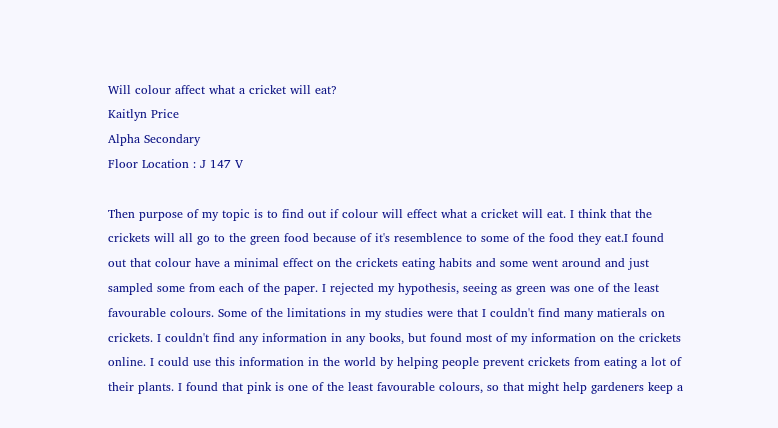Will colour affect what a cricket will eat?
Kaitlyn Price
Alpha Secondary
Floor Location : J 147 V

Then purpose of my topic is to find out if colour will effect what a cricket will eat. I think that the crickets will all go to the green food because of it's resemblence to some of the food they eat.I found out that colour have a minimal effect on the crickets eating habits and some went around and just sampled some from each of the paper. I rejected my hypothesis, seeing as green was one of the least favourable colours. Some of the limitations in my studies were that I couldn't find many matierals on crickets. I couldn't find any information in any books, but found most of my information on the crickets online. I could use this information in the world by helping people prevent crickets from eating a lot of their plants. I found that pink is one of the least favourable colours, so that might help gardeners keep a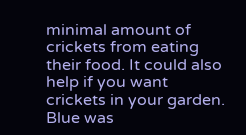minimal amount of crickets from eating their food. It could also help if you want crickets in your garden. Blue was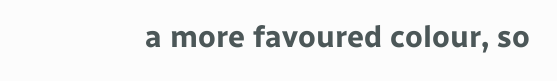a more favoured colour, so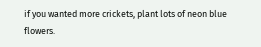if you wanted more crickets, plant lots of neon blue flowers.